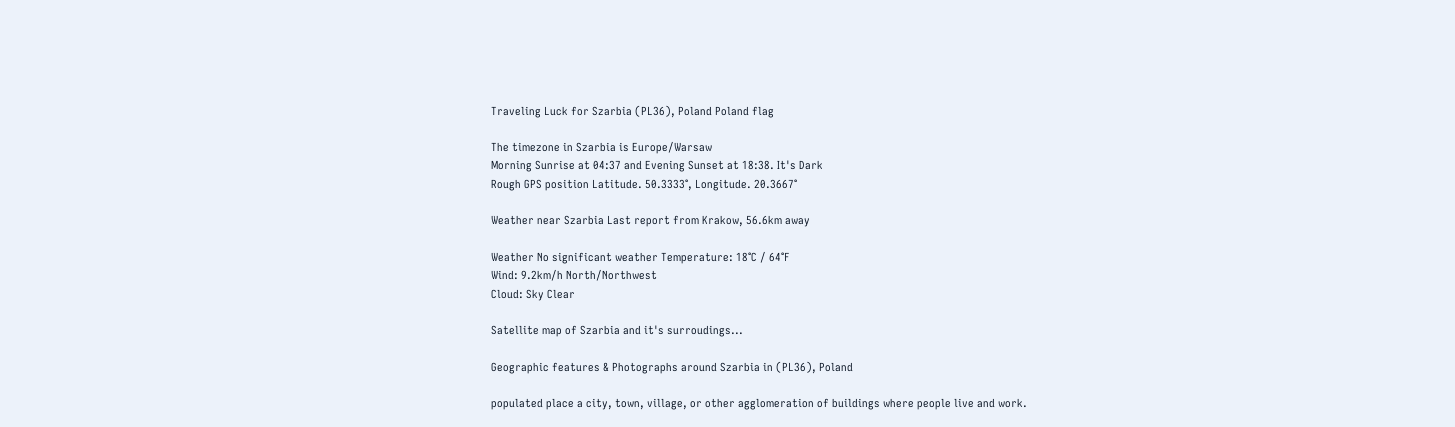Traveling Luck for Szarbia (PL36), Poland Poland flag

The timezone in Szarbia is Europe/Warsaw
Morning Sunrise at 04:37 and Evening Sunset at 18:38. It's Dark
Rough GPS position Latitude. 50.3333°, Longitude. 20.3667°

Weather near Szarbia Last report from Krakow, 56.6km away

Weather No significant weather Temperature: 18°C / 64°F
Wind: 9.2km/h North/Northwest
Cloud: Sky Clear

Satellite map of Szarbia and it's surroudings...

Geographic features & Photographs around Szarbia in (PL36), Poland

populated place a city, town, village, or other agglomeration of buildings where people live and work.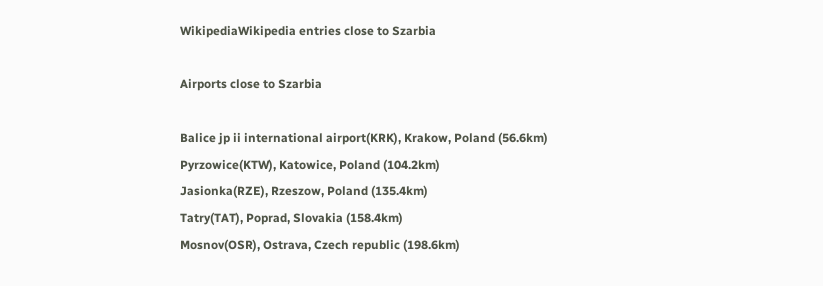WikipediaWikipedia entries close to Szarbia

Airports close to Szarbia

Balice jp ii international airport(KRK), Krakow, Poland (56.6km)
Pyrzowice(KTW), Katowice, Poland (104.2km)
Jasionka(RZE), Rzeszow, Poland (135.4km)
Tatry(TAT), Poprad, Slovakia (158.4km)
Mosnov(OSR), Ostrava, Czech republic (198.6km)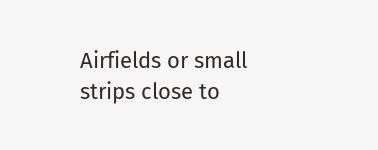Airfields or small strips close to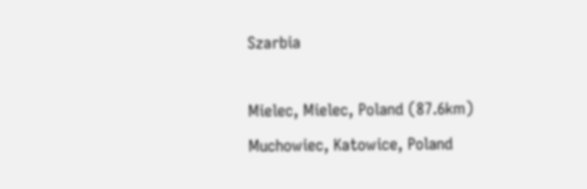Szarbia

Mielec, Mielec, Poland (87.6km)
Muchowiec, Katowice, Poland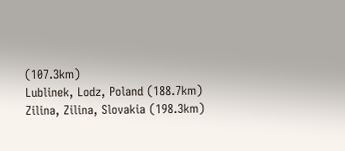(107.3km)
Lublinek, Lodz, Poland (188.7km)
Zilina, Zilina, Slovakia (198.3km)